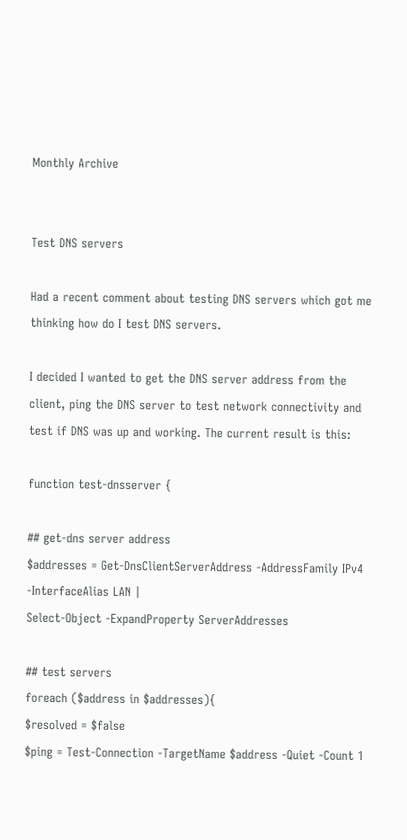Monthly Archive


Test DNS servers

Had a recent comment about testing DNS servers which got me thinking how do I test DNS servers.

I decided I wanted to get the DNS server address from the client, ping the DNS server to test network connectivity and test if DNS was up and working. The current result is this:

function test-dnsserver {

## get-dns server address
$addresses = Get-DnsClientServerAddress -AddressFamily IPv4 -InterfaceAlias LAN |
Select-Object -ExpandProperty ServerAddresses

## test servers
foreach ($address in $addresses){
$resolved = $false
$ping = Test-Connection -TargetName $address -Quiet -Count 1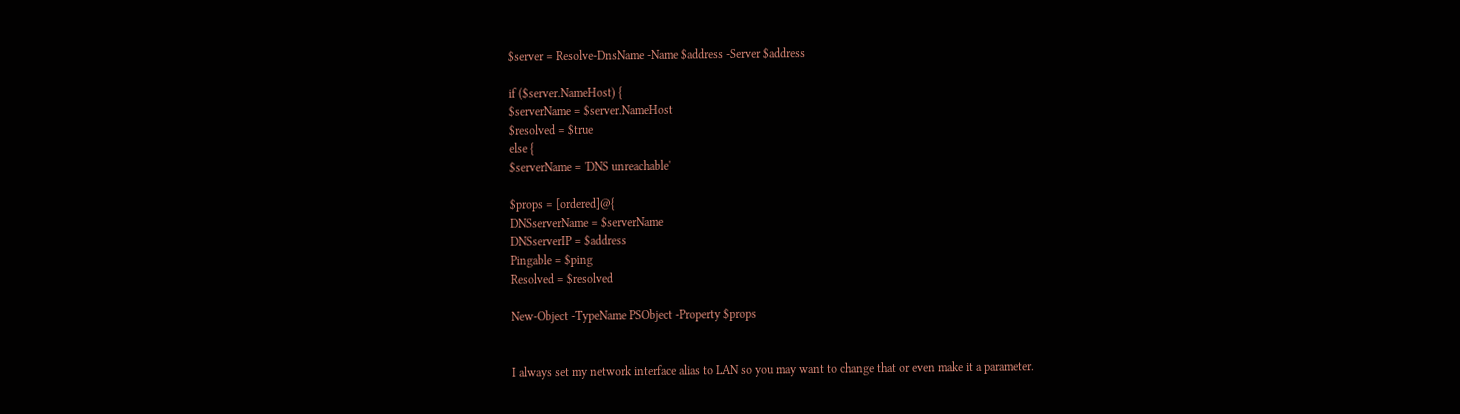$server = Resolve-DnsName -Name $address -Server $address

if ($server.NameHost) {
$serverName = $server.NameHost
$resolved = $true
else {
$serverName = 'DNS unreachable'

$props = [ordered]@{
DNSserverName = $serverName
DNSserverIP = $address
Pingable = $ping
Resolved = $resolved

New-Object -TypeName PSObject -Property $props


I always set my network interface alias to LAN so you may want to change that or even make it a parameter.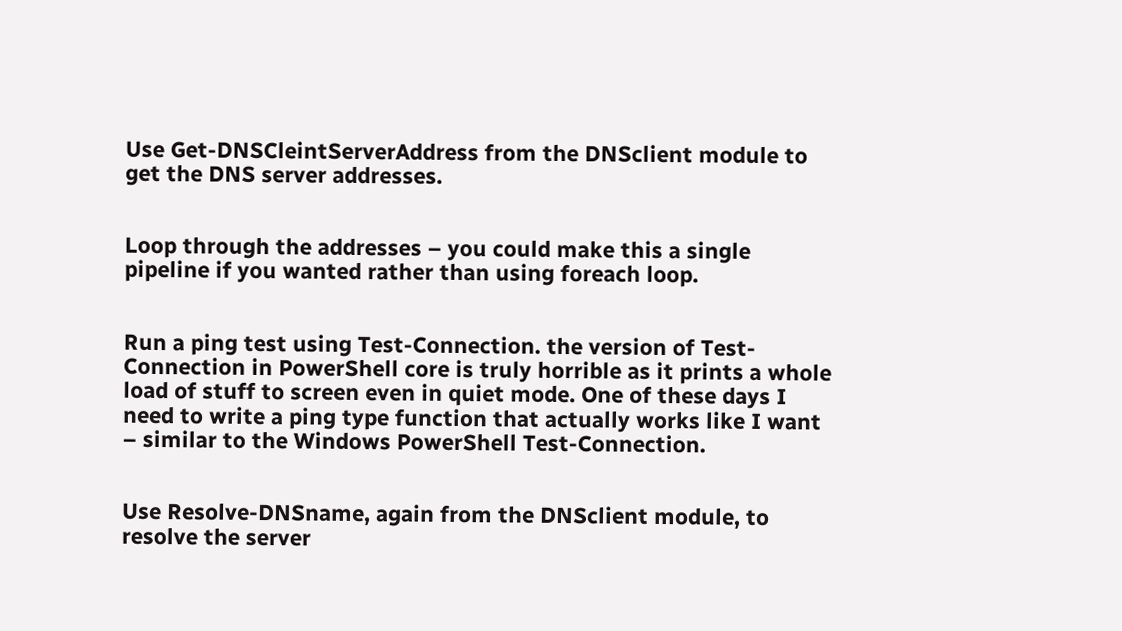Use Get-DNSCleintServerAddress from the DNSclient module to get the DNS server addresses.


Loop through the addresses – you could make this a single pipeline if you wanted rather than using foreach loop.


Run a ping test using Test-Connection. the version of Test-Connection in PowerShell core is truly horrible as it prints a whole load of stuff to screen even in quiet mode. One of these days I need to write a ping type function that actually works like I want – similar to the Windows PowerShell Test-Connection.


Use Resolve-DNSname, again from the DNSclient module, to resolve the server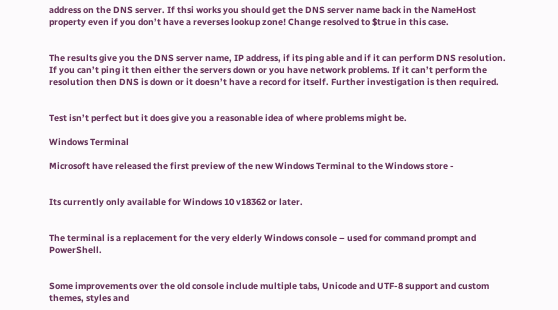address on the DNS server. If thsi works you should get the DNS server name back in the NameHost property even if you don’t have a reverses lookup zone! Change resolved to $true in this case.


The results give you the DNS server name, IP address, if its ping able and if it can perform DNS resolution. If you can’t ping it then either the servers down or you have network problems. If it can’t perform the resolution then DNS is down or it doesn’t have a record for itself. Further investigation is then required.


Test isn’t perfect but it does give you a reasonable idea of where problems might be.

Windows Terminal

Microsoft have released the first preview of the new Windows Terminal to the Windows store -


Its currently only available for Windows 10 v18362 or later.


The terminal is a replacement for the very elderly Windows console – used for command prompt and PowerShell.


Some improvements over the old console include multiple tabs, Unicode and UTF-8 support and custom themes, styles and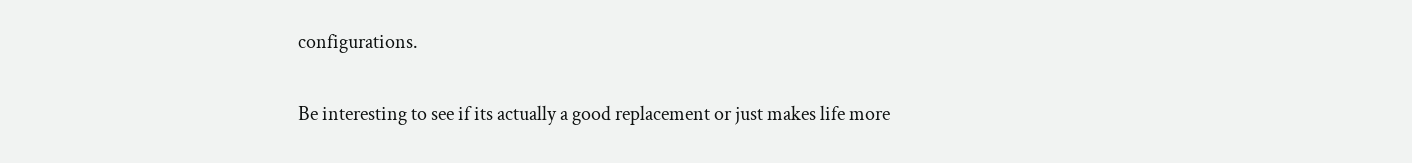configurations.


Be interesting to see if its actually a good replacement or just makes life more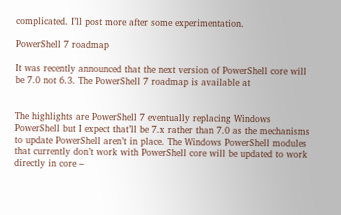complicated. I’ll post more after some experimentation.

PowerShell 7 roadmap

It was recently announced that the next version of PowerShell core will be 7.0 not 6.3. The PowerShell 7 roadmap is available at


The highlights are PowerShell 7 eventually replacing Windows PowerShell but I expect that’ll be 7.x rather than 7.0 as the mechanisms to update PowerShell aren’t in place. The Windows PowerShell modules that currently don’t work with PowerShell core will be updated to work directly in core –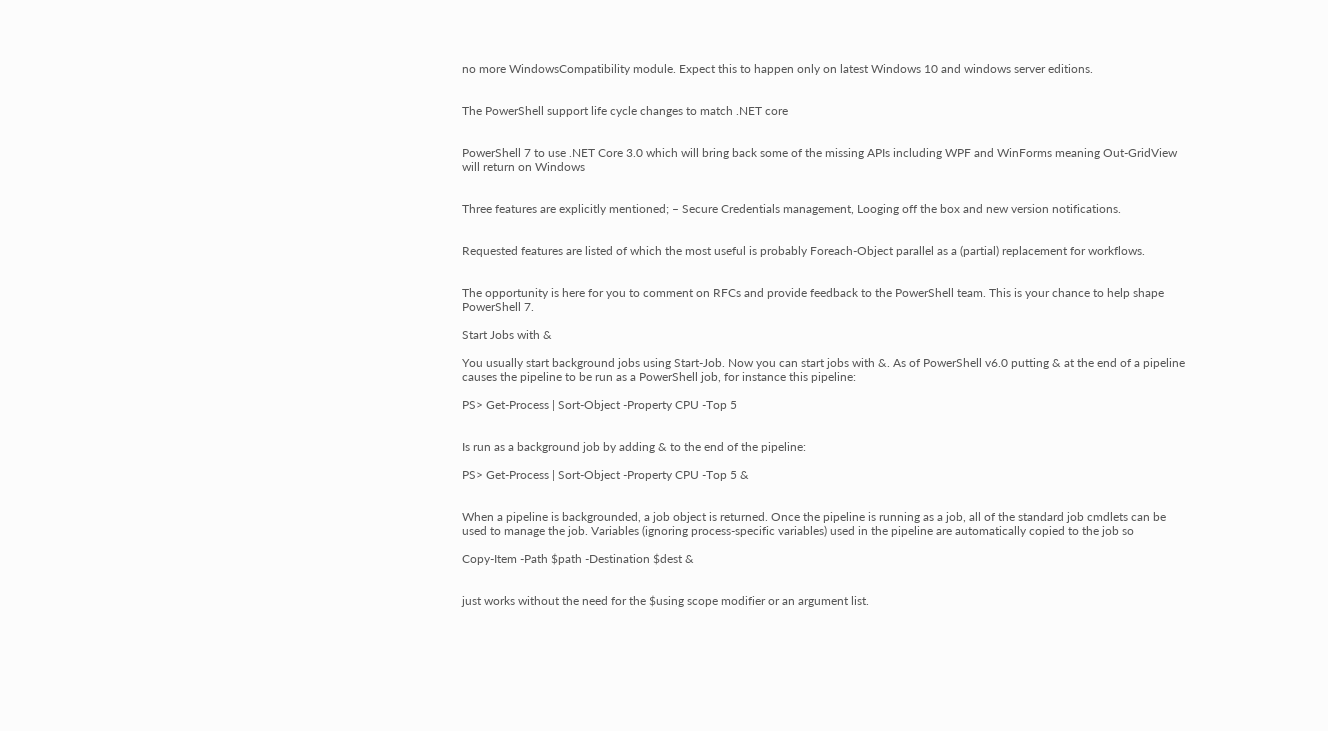no more WindowsCompatibility module. Expect this to happen only on latest Windows 10 and windows server editions.


The PowerShell support life cycle changes to match .NET core


PowerShell 7 to use .NET Core 3.0 which will bring back some of the missing APIs including WPF and WinForms meaning Out-GridView will return on Windows


Three features are explicitly mentioned; – Secure Credentials management, Looging off the box and new version notifications.


Requested features are listed of which the most useful is probably Foreach-Object parallel as a (partial) replacement for workflows.


The opportunity is here for you to comment on RFCs and provide feedback to the PowerShell team. This is your chance to help shape PowerShell 7.

Start Jobs with &

You usually start background jobs using Start-Job. Now you can start jobs with &. As of PowerShell v6.0 putting & at the end of a pipeline causes the pipeline to be run as a PowerShell job, for instance this pipeline:

PS> Get-Process | Sort-Object -Property CPU -Top 5


Is run as a background job by adding & to the end of the pipeline:

PS> Get-Process | Sort-Object -Property CPU -Top 5 &


When a pipeline is backgrounded, a job object is returned. Once the pipeline is running as a job, all of the standard job cmdlets can be used to manage the job. Variables (ignoring process-specific variables) used in the pipeline are automatically copied to the job so

Copy-Item -Path $path -Destination $dest &


just works without the need for the $using scope modifier or an argument list.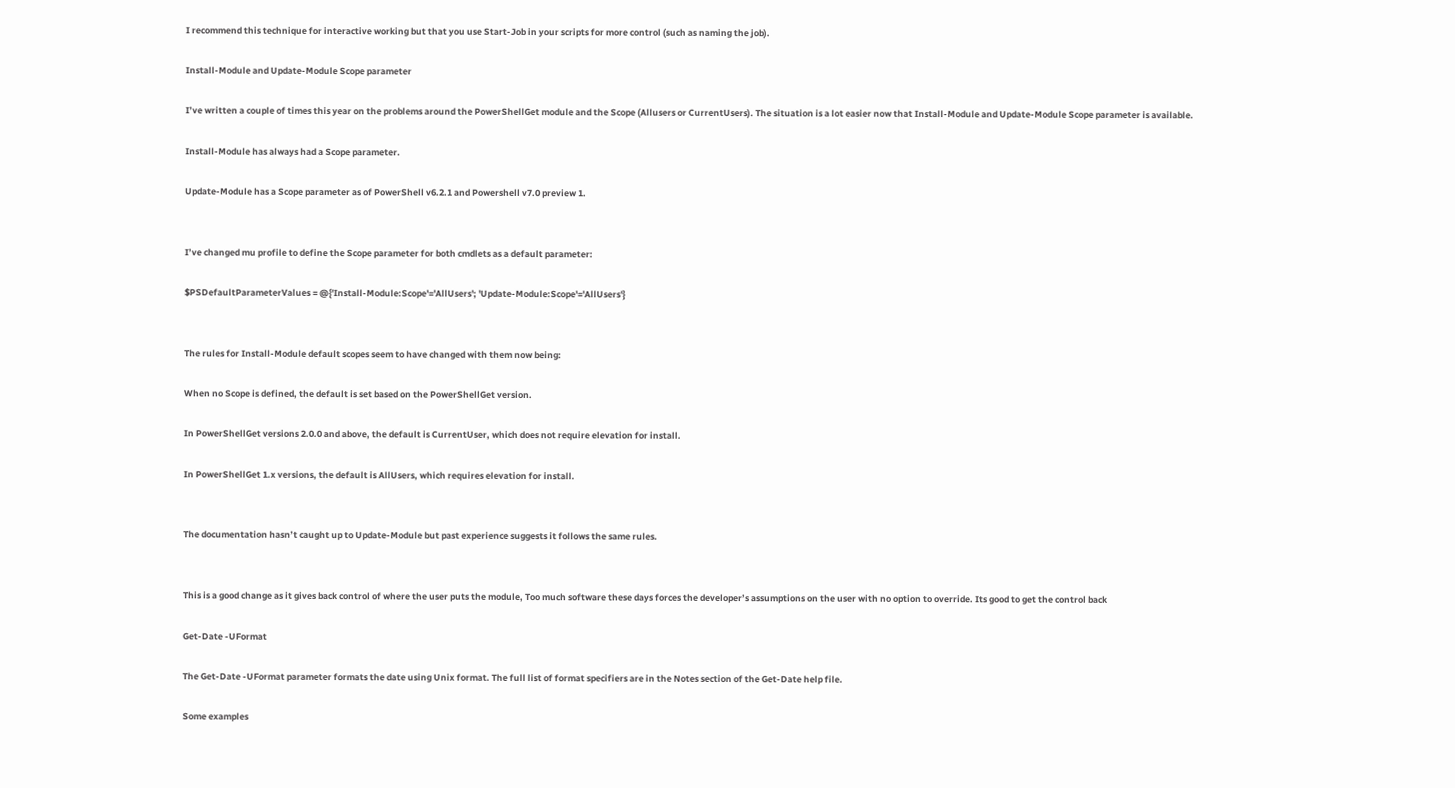I recommend this technique for interactive working but that you use Start-Job in your scripts for more control (such as naming the job).

Install-Module and Update-Module Scope parameter

I’ve written a couple of times this year on the problems around the PowerShellGet module and the Scope (Allusers or CurrentUsers). The situation is a lot easier now that Install-Module and Update-Module Scope parameter is available.

Install-Module has always had a Scope parameter.

Update-Module has a Scope parameter as of PowerShell v6.2.1 and Powershell v7.0 preview 1.


I’ve changed mu profile to define the Scope parameter for both cmdlets as a default parameter:

$PSDefaultParameterValues = @{'Install-Module:Scope'='AllUsers'; 'Update-Module:Scope'='AllUsers'}


The rules for Install-Module default scopes seem to have changed with them now being:

When no Scope is defined, the default is set based on the PowerShellGet version.

In PowerShellGet versions 2.0.0 and above, the default is CurrentUser, which does not require elevation for install.

In PowerShellGet 1.x versions, the default is AllUsers, which requires elevation for install.


The documentation hasn’t caught up to Update-Module but past experience suggests it follows the same rules.


This is a good change as it gives back control of where the user puts the module, Too much software these days forces the developer’s assumptions on the user with no option to override. Its good to get the control back

Get-Date -UFormat

The Get-Date -UFormat parameter formats the date using Unix format. The full list of format specifiers are in the Notes section of the Get-Date help file.

Some examples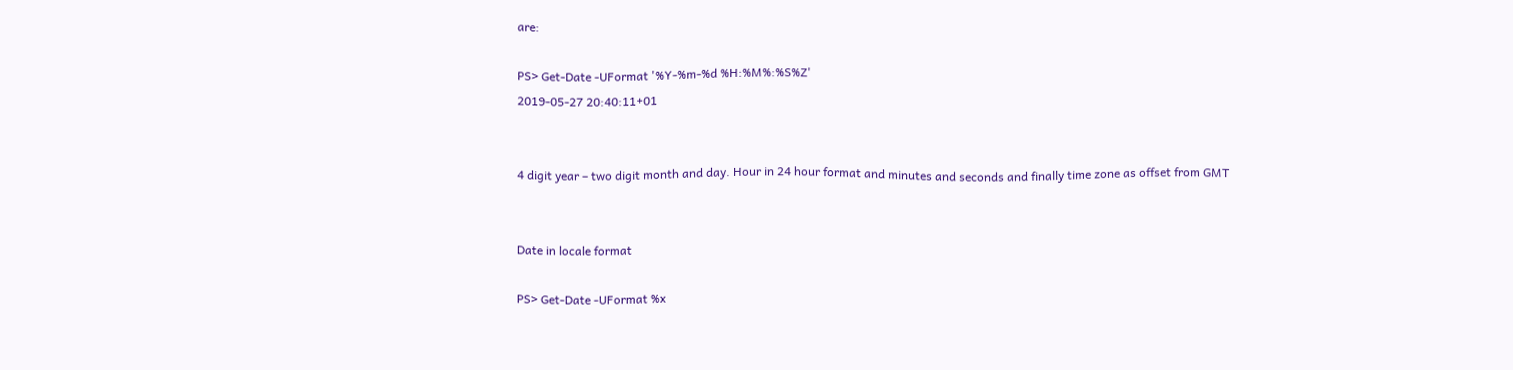are:

PS> Get-Date -UFormat '%Y-%m-%d %H:%M%:%S%Z'
2019-05-27 20:40:11+01


4 digit year – two digit month and day. Hour in 24 hour format and minutes and seconds and finally time zone as offset from GMT


Date in locale format

PS> Get-Date -UFormat %x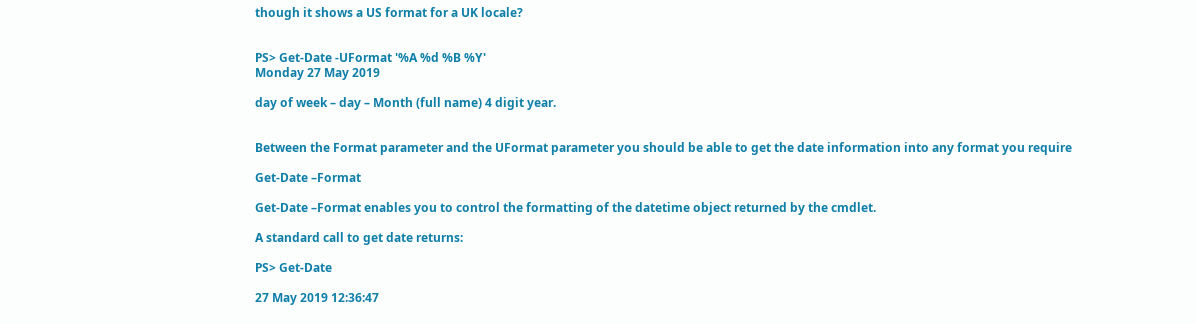though it shows a US format for a UK locale?


PS> Get-Date -UFormat '%A %d %B %Y'
Monday 27 May 2019

day of week – day – Month (full name) 4 digit year.


Between the Format parameter and the UFormat parameter you should be able to get the date information into any format you require

Get-Date –Format

Get-Date –Format enables you to control the formatting of the datetime object returned by the cmdlet.

A standard call to get date returns:

PS> Get-Date

27 May 2019 12:36:47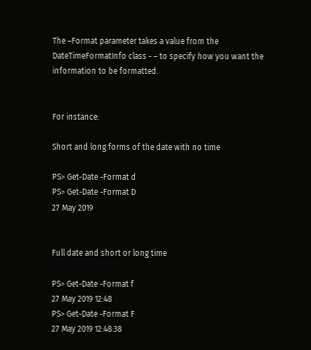The –Format parameter takes a value from the DateTimeFormatInfo class - – to specify how you want the information to be formatted.


For instance:

Short and long forms of the date with no time

PS> Get-Date -Format d
PS> Get-Date -Format D
27 May 2019


Full date and short or long time

PS> Get-Date -Format f
27 May 2019 12:48
PS> Get-Date -Format F
27 May 2019 12:48:38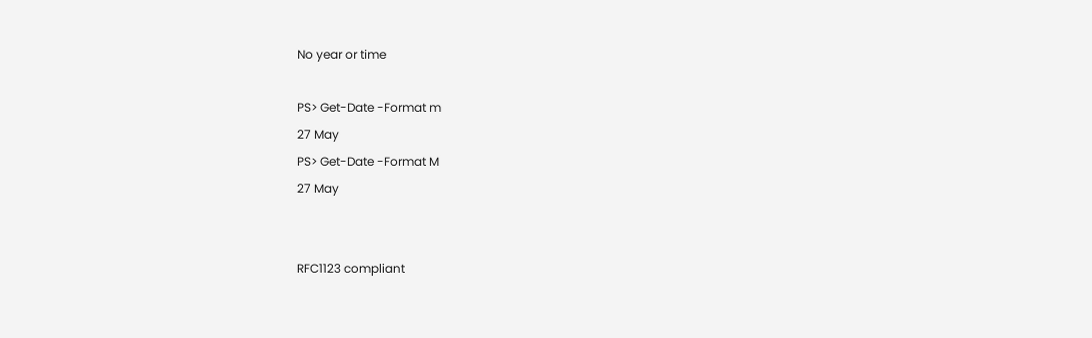No year or time

PS> Get-Date -Format m
27 May
PS> Get-Date -Format M
27 May


RFC1123 compliant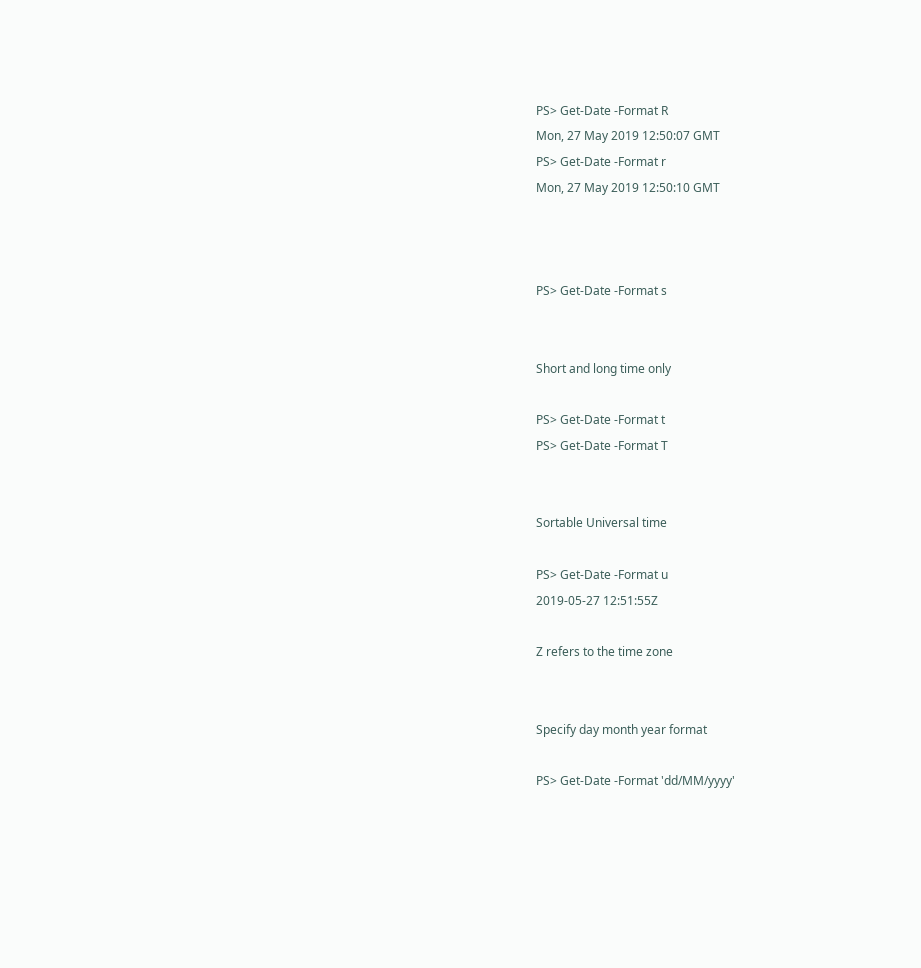PS> Get-Date -Format R
Mon, 27 May 2019 12:50:07 GMT
PS> Get-Date -Format r
Mon, 27 May 2019 12:50:10 GMT



PS> Get-Date -Format s


Short and long time only

PS> Get-Date -Format t
PS> Get-Date -Format T


Sortable Universal time

PS> Get-Date -Format u
2019-05-27 12:51:55Z

Z refers to the time zone


Specify day month year format

PS> Get-Date -Format 'dd/MM/yyyy'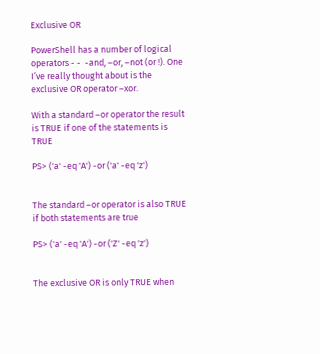Exclusive OR

PowerShell has a number of logical operators - -  -and, –or, –not (or !). One I’ve really thought about is the exclusive OR operator –xor.

With a standard –or operator the result is TRUE if one of the statements is TRUE

PS> ('a' -eq 'A') -or ('a' -eq 'z')


The standard –or operator is also TRUE if both statements are true

PS> ('a' -eq 'A') -or ('Z' -eq 'z')


The exclusive OR is only TRUE when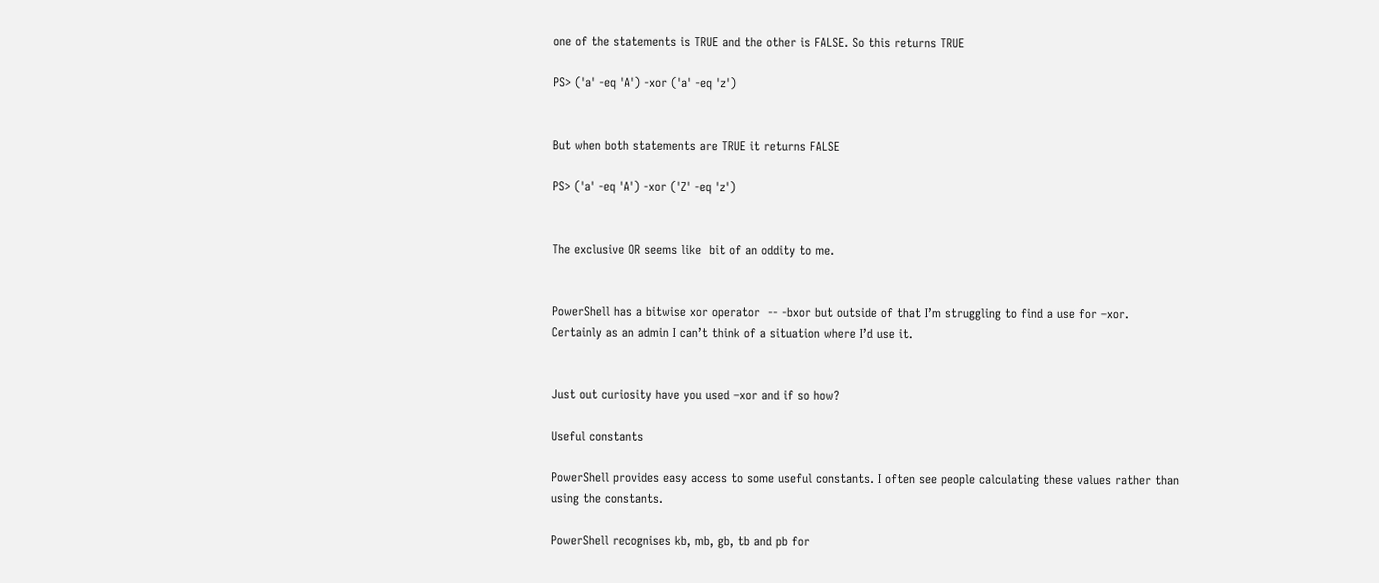one of the statements is TRUE and the other is FALSE. So this returns TRUE

PS> ('a' -eq 'A') -xor ('a' -eq 'z')


But when both statements are TRUE it returns FALSE

PS> ('a' -eq 'A') -xor ('Z' -eq 'z')


The exclusive OR seems like  bit of an oddity to me.


PowerShell has a bitwise xor operator  -- -bxor but outside of that I’m struggling to find a use for –xor. Certainly as an admin I can’t think of a situation where I’d use it.


Just out curiosity have you used –xor and if so how?

Useful constants

PowerShell provides easy access to some useful constants. I often see people calculating these values rather than using the constants.

PowerShell recognises kb, mb, gb, tb and pb for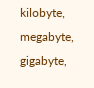kilobyte, megabyte, gigabyte,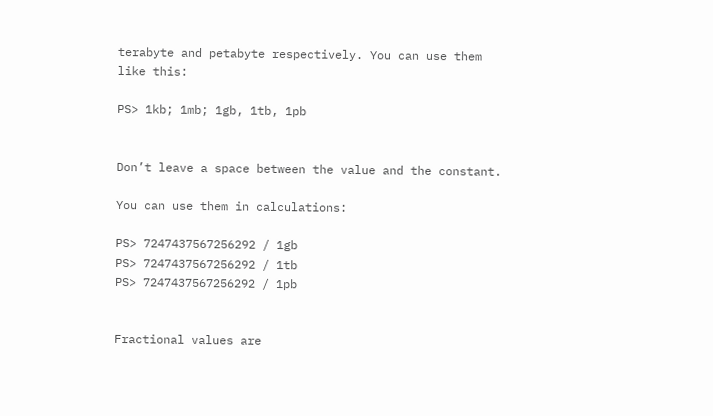terabyte and petabyte respectively. You can use them like this:

PS> 1kb; 1mb; 1gb, 1tb, 1pb


Don’t leave a space between the value and the constant.

You can use them in calculations:

PS> 7247437567256292 / 1gb
PS> 7247437567256292 / 1tb
PS> 7247437567256292 / 1pb


Fractional values are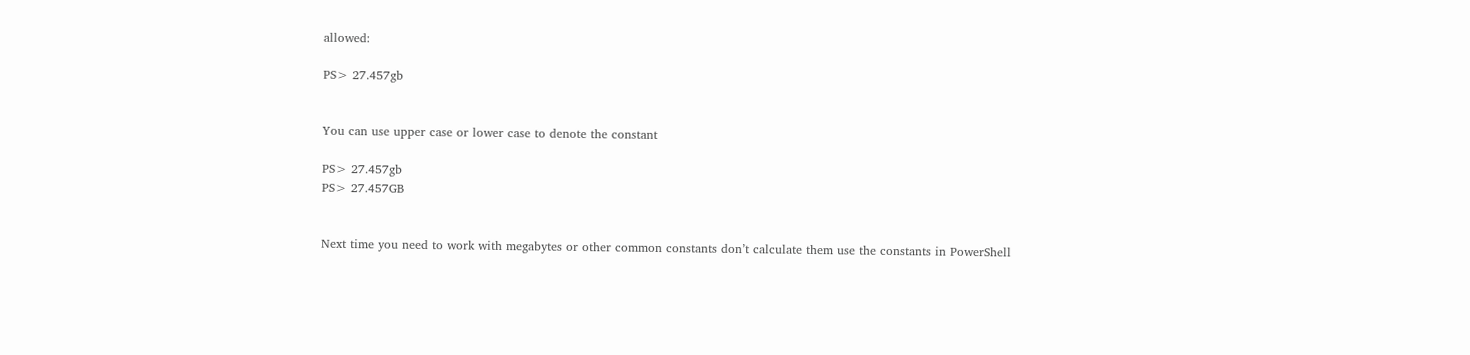allowed:

PS> 27.457gb


You can use upper case or lower case to denote the constant

PS> 27.457gb
PS> 27.457GB


Next time you need to work with megabytes or other common constants don’t calculate them use the constants in PowerShell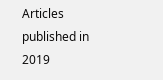Articles published in 2019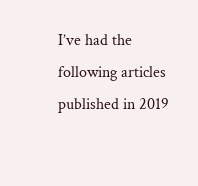I’ve had the following articles published in 2019